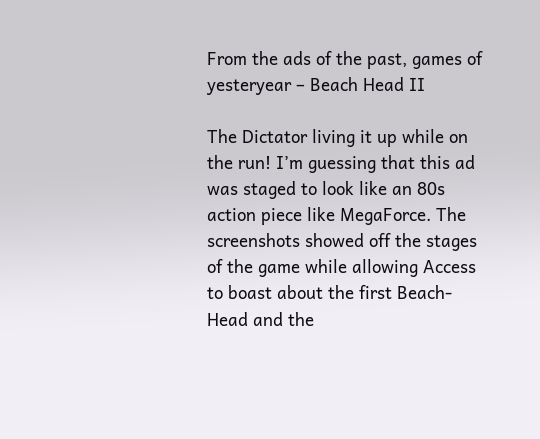From the ads of the past, games of yesteryear – Beach Head II

The Dictator living it up while on the run! I’m guessing that this ad was staged to look like an 80s action piece like MegaForce. The screenshots showed off the stages of the game while allowing Access to boast about the first Beach-Head and the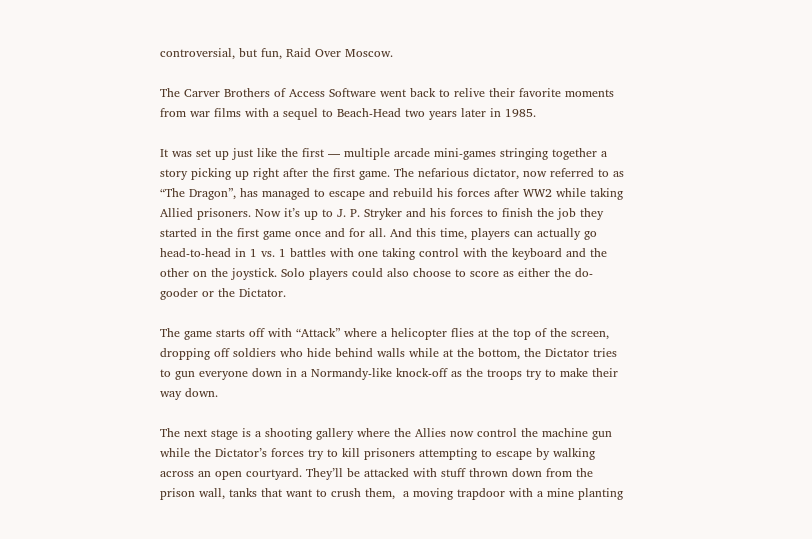controversial, but fun, Raid Over Moscow.

The Carver Brothers of Access Software went back to relive their favorite moments from war films with a sequel to Beach-Head two years later in 1985.

It was set up just like the first — multiple arcade mini-games stringing together a story picking up right after the first game. The nefarious dictator, now referred to as “The Dragon”, has managed to escape and rebuild his forces after WW2 while taking Allied prisoners. Now it’s up to J. P. Stryker and his forces to finish the job they started in the first game once and for all. And this time, players can actually go head-to-head in 1 vs. 1 battles with one taking control with the keyboard and the other on the joystick. Solo players could also choose to score as either the do-gooder or the Dictator.

The game starts off with “Attack” where a helicopter flies at the top of the screen, dropping off soldiers who hide behind walls while at the bottom, the Dictator tries to gun everyone down in a Normandy-like knock-off as the troops try to make their way down.

The next stage is a shooting gallery where the Allies now control the machine gun while the Dictator’s forces try to kill prisoners attempting to escape by walking across an open courtyard. They’ll be attacked with stuff thrown down from the prison wall, tanks that want to crush them,  a moving trapdoor with a mine planting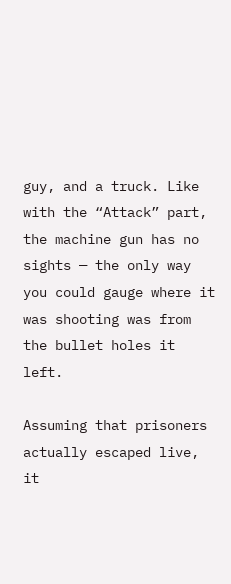guy, and a truck. Like with the “Attack” part, the machine gun has no sights — the only way you could gauge where it was shooting was from the bullet holes it left.

Assuming that prisoners actually escaped live, it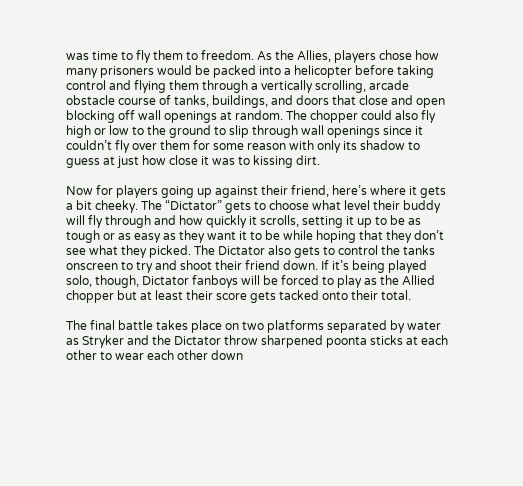was time to fly them to freedom. As the Allies, players chose how many prisoners would be packed into a helicopter before taking control and flying them through a vertically scrolling, arcade obstacle course of tanks, buildings, and doors that close and open blocking off wall openings at random. The chopper could also fly high or low to the ground to slip through wall openings since it couldn’t fly over them for some reason with only its shadow to guess at just how close it was to kissing dirt.

Now for players going up against their friend, here’s where it gets a bit cheeky. The “Dictator” gets to choose what level their buddy will fly through and how quickly it scrolls, setting it up to be as tough or as easy as they want it to be while hoping that they don’t see what they picked. The Dictator also gets to control the tanks onscreen to try and shoot their friend down. If it’s being played solo, though, Dictator fanboys will be forced to play as the Allied chopper but at least their score gets tacked onto their total.

The final battle takes place on two platforms separated by water as Stryker and the Dictator throw sharpened poonta sticks at each other to wear each other down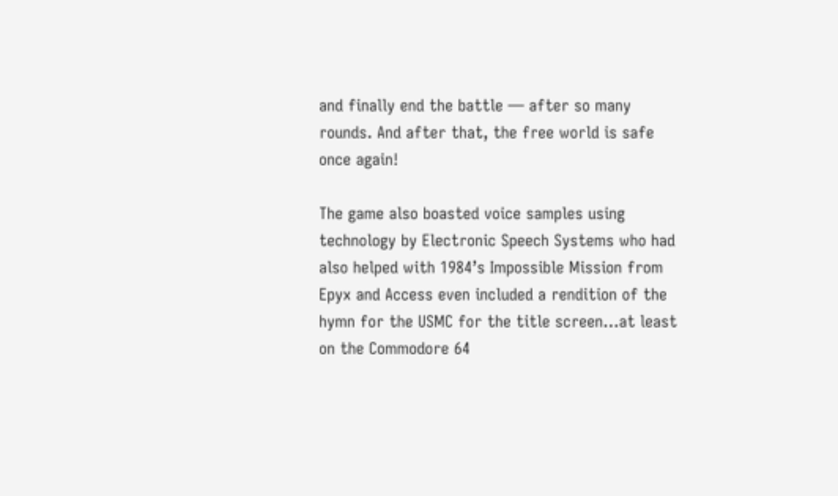and finally end the battle — after so many rounds. And after that, the free world is safe once again!

The game also boasted voice samples using technology by Electronic Speech Systems who had also helped with 1984’s Impossible Mission from Epyx and Access even included a rendition of the hymn for the USMC for the title screen…at least on the Commodore 64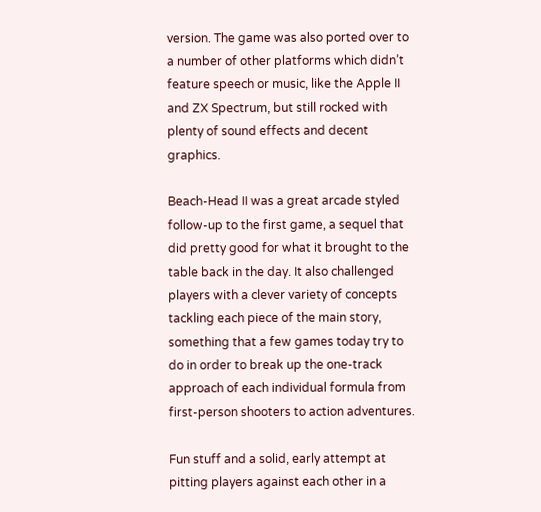version. The game was also ported over to a number of other platforms which didn’t feature speech or music, like the Apple II and ZX Spectrum, but still rocked with plenty of sound effects and decent graphics.

Beach-Head II was a great arcade styled follow-up to the first game, a sequel that did pretty good for what it brought to the table back in the day. It also challenged players with a clever variety of concepts tackling each piece of the main story, something that a few games today try to do in order to break up the one-track approach of each individual formula from first-person shooters to action adventures.

Fun stuff and a solid, early attempt at pitting players against each other in a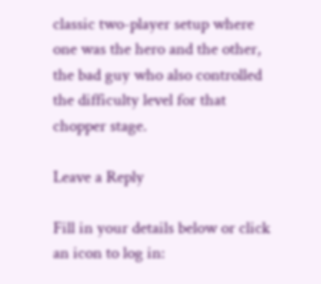classic two-player setup where one was the hero and the other, the bad guy who also controlled the difficulty level for that chopper stage.

Leave a Reply

Fill in your details below or click an icon to log in: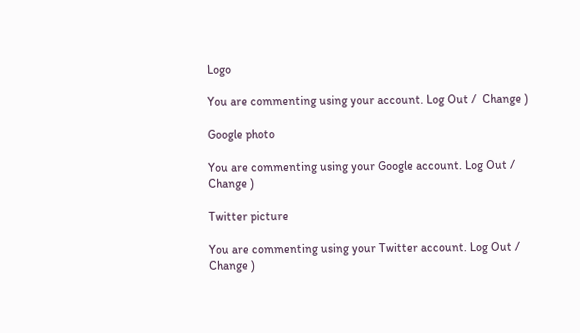Logo

You are commenting using your account. Log Out /  Change )

Google photo

You are commenting using your Google account. Log Out /  Change )

Twitter picture

You are commenting using your Twitter account. Log Out /  Change )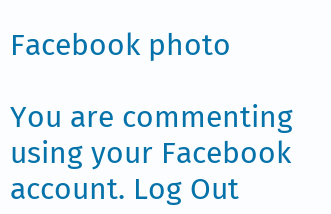Facebook photo

You are commenting using your Facebook account. Log Out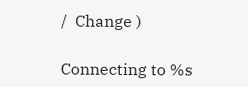/  Change )

Connecting to %s